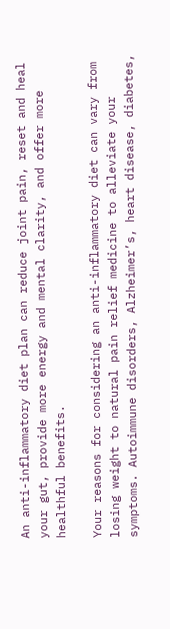An anti-inflammatory diet plan can reduce joint pain, reset and heal your gut, provide more energy and mental clarity, and offer more healthful benefits.

Your reasons for considering an anti-inflammatory diet can vary from losing weight to natural pain relief medicine to alleviate your symptoms. Autoimmune disorders, Alzheimer’s, heart disease, diabetes,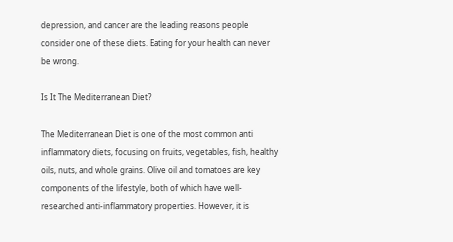depression, and cancer are the leading reasons people consider one of these diets. Eating for your health can never be wrong.

Is It The Mediterranean Diet?

The Mediterranean Diet is one of the most common anti inflammatory diets, focusing on fruits, vegetables, fish, healthy oils, nuts, and whole grains. Olive oil and tomatoes are key components of the lifestyle, both of which have well-researched anti-inflammatory properties. However, it is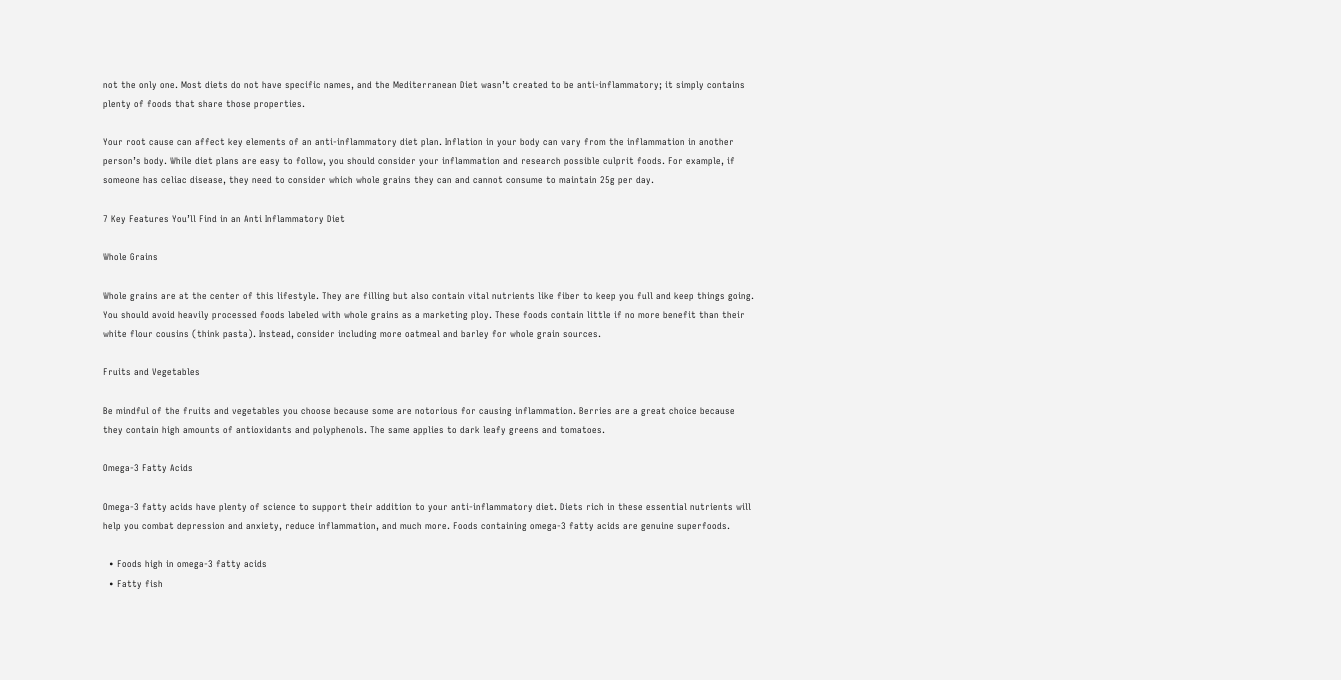not the only one. Most diets do not have specific names, and the Mediterranean Diet wasn’t created to be anti-inflammatory; it simply contains plenty of foods that share those properties.

Your root cause can affect key elements of an anti-inflammatory diet plan. Inflation in your body can vary from the inflammation in another person’s body. While diet plans are easy to follow, you should consider your inflammation and research possible culprit foods. For example, if someone has celiac disease, they need to consider which whole grains they can and cannot consume to maintain 25g per day.

7 Key Features You’ll Find in an Anti Inflammatory Diet

Whole Grains

Whole grains are at the center of this lifestyle. They are filling but also contain vital nutrients like fiber to keep you full and keep things going. You should avoid heavily processed foods labeled with whole grains as a marketing ploy. These foods contain little if no more benefit than their white flour cousins (think pasta). Instead, consider including more oatmeal and barley for whole grain sources.

Fruits and Vegetables

Be mindful of the fruits and vegetables you choose because some are notorious for causing inflammation. Berries are a great choice because they contain high amounts of antioxidants and polyphenols. The same applies to dark leafy greens and tomatoes.

Omega-3 Fatty Acids

Omega-3 fatty acids have plenty of science to support their addition to your anti-inflammatory diet. Diets rich in these essential nutrients will help you combat depression and anxiety, reduce inflammation, and much more. Foods containing omega-3 fatty acids are genuine superfoods.

  • Foods high in omega-3 fatty acids
  • Fatty fish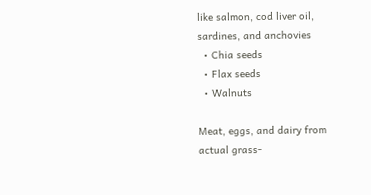like salmon, cod liver oil, sardines, and anchovies
  • Chia seeds
  • Flax seeds
  • Walnuts

Meat, eggs, and dairy from actual grass-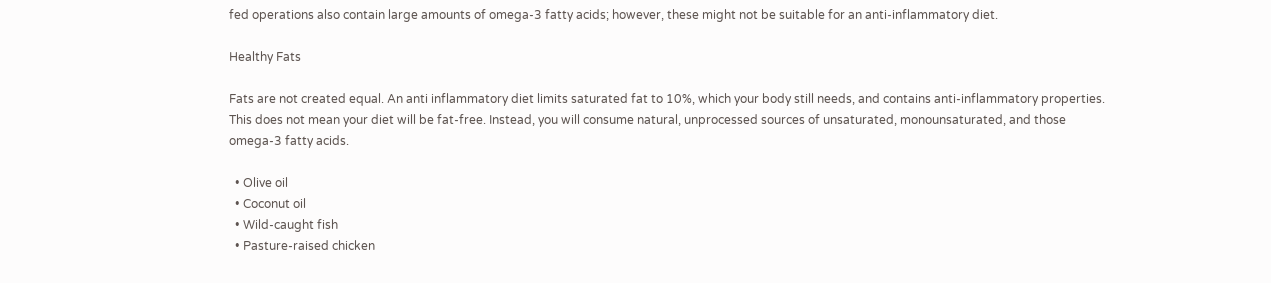fed operations also contain large amounts of omega-3 fatty acids; however, these might not be suitable for an anti-inflammatory diet.

Healthy Fats

Fats are not created equal. An anti inflammatory diet limits saturated fat to 10%, which your body still needs, and contains anti-inflammatory properties. This does not mean your diet will be fat-free. Instead, you will consume natural, unprocessed sources of unsaturated, monounsaturated, and those omega-3 fatty acids.

  • Olive oil
  • Coconut oil
  • Wild-caught fish
  • Pasture-raised chicken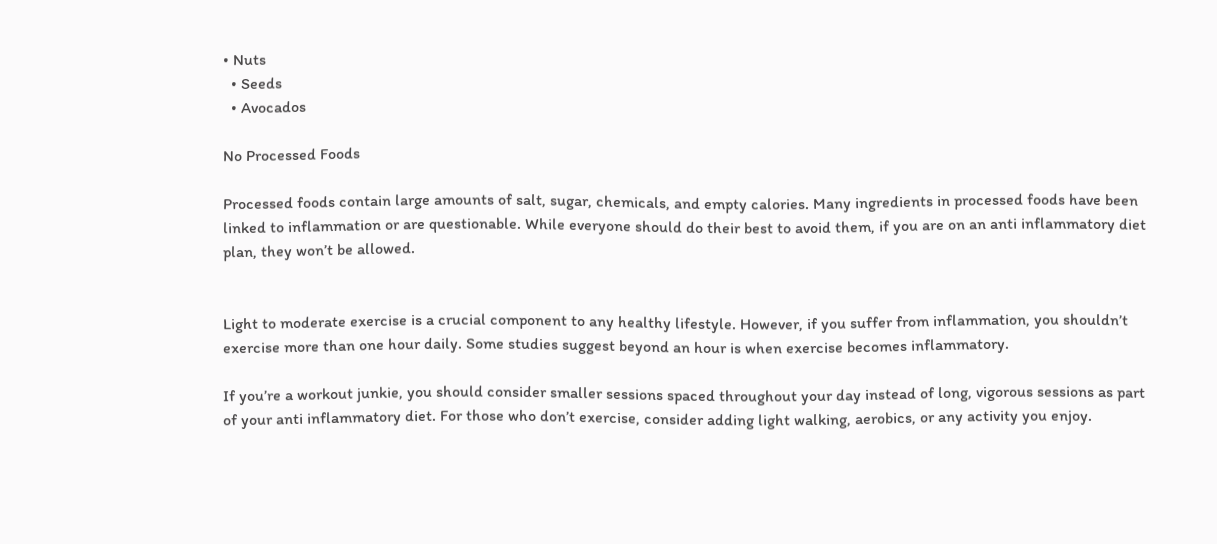• Nuts
  • Seeds
  • Avocados

No Processed Foods

Processed foods contain large amounts of salt, sugar, chemicals, and empty calories. Many ingredients in processed foods have been linked to inflammation or are questionable. While everyone should do their best to avoid them, if you are on an anti inflammatory diet plan, they won’t be allowed.


Light to moderate exercise is a crucial component to any healthy lifestyle. However, if you suffer from inflammation, you shouldn’t exercise more than one hour daily. Some studies suggest beyond an hour is when exercise becomes inflammatory.

If you’re a workout junkie, you should consider smaller sessions spaced throughout your day instead of long, vigorous sessions as part of your anti inflammatory diet. For those who don’t exercise, consider adding light walking, aerobics, or any activity you enjoy.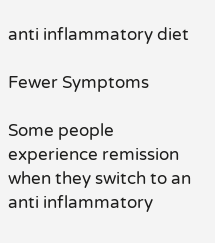anti inflammatory diet

Fewer Symptoms

Some people experience remission when they switch to an anti inflammatory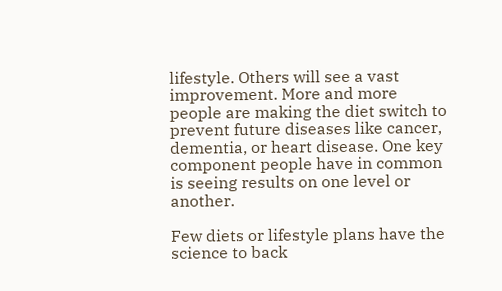lifestyle. Others will see a vast improvement. More and more people are making the diet switch to prevent future diseases like cancer, dementia, or heart disease. One key component people have in common is seeing results on one level or another.

Few diets or lifestyle plans have the science to back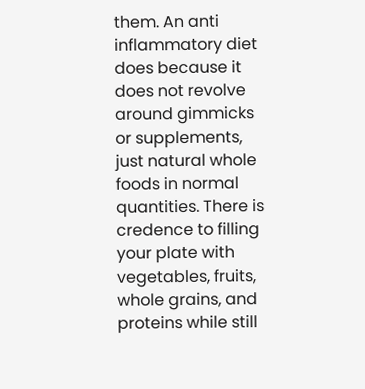them. An anti inflammatory diet does because it does not revolve around gimmicks or supplements, just natural whole foods in normal quantities. There is credence to filling your plate with vegetables, fruits, whole grains, and proteins while still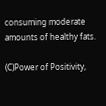consuming moderate amounts of healthy fats.

(C)Power of Positivity,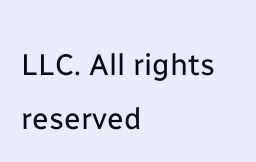LLC. All rights reserved